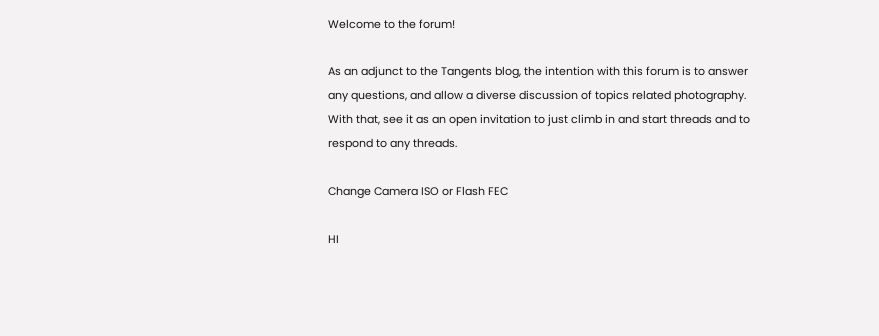Welcome to the forum!

As an adjunct to the Tangents blog, the intention with this forum is to answer any questions, and allow a diverse discussion of topics related photography. With that, see it as an open invitation to just climb in and start threads and to respond to any threads.

Change Camera ISO or Flash FEC

HI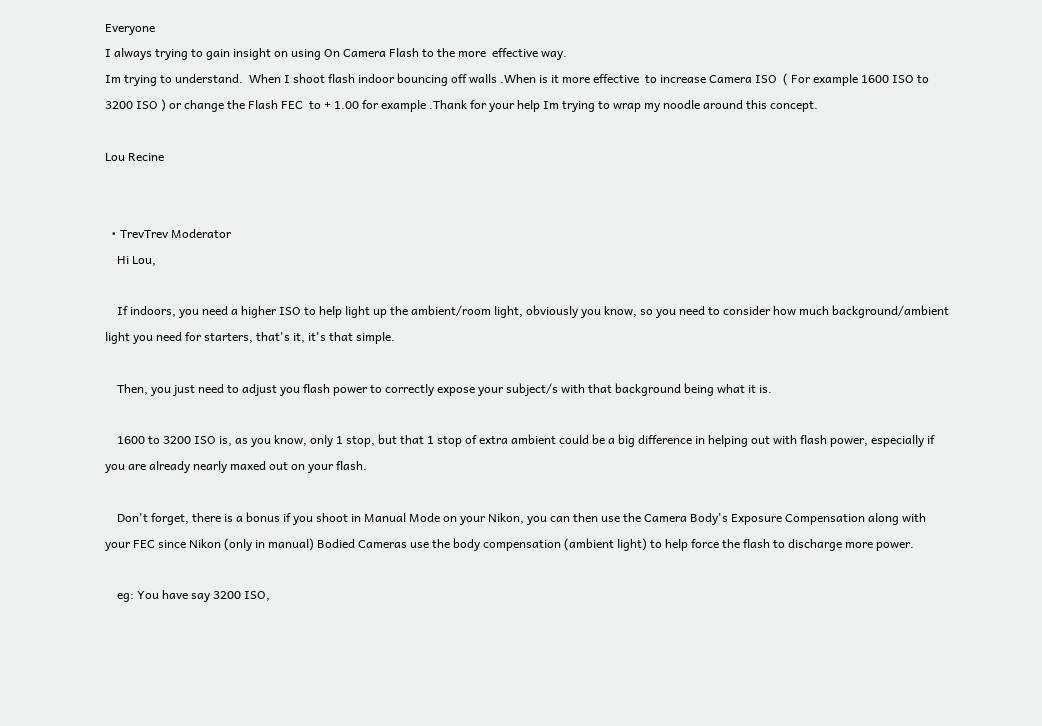Everyone
I always trying to gain insight on using On Camera Flash to the more  effective way.
Im trying to understand.  When I shoot flash indoor bouncing off walls .When is it more effective  to increase Camera ISO  ( For example 1600 ISO to 3200 ISO ) or change the Flash FEC  to + 1.00 for example .Thank for your help Im trying to wrap my noodle around this concept.

Lou Recine


  • TrevTrev Moderator
    Hi Lou,

    If indoors, you need a higher ISO to help light up the ambient/room light, obviously you know, so you need to consider how much background/ambient light you need for starters, that's it, it's that simple.

    Then, you just need to adjust you flash power to correctly expose your subject/s with that background being what it is.

    1600 to 3200 ISO is, as you know, only 1 stop, but that 1 stop of extra ambient could be a big difference in helping out with flash power, especially if you are already nearly maxed out on your flash.

    Don't forget, there is a bonus if you shoot in Manual Mode on your Nikon, you can then use the Camera Body's Exposure Compensation along with your FEC since Nikon (only in manual) Bodied Cameras use the body compensation (ambient light) to help force the flash to discharge more power.

    eg: You have say 3200 ISO,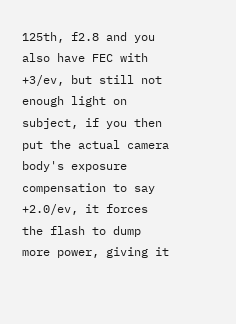125th, f2.8 and you also have FEC with +3/ev, but still not enough light on subject, if you then put the actual camera body's exposure compensation to say +2.0/ev, it forces the flash to dump more power, giving it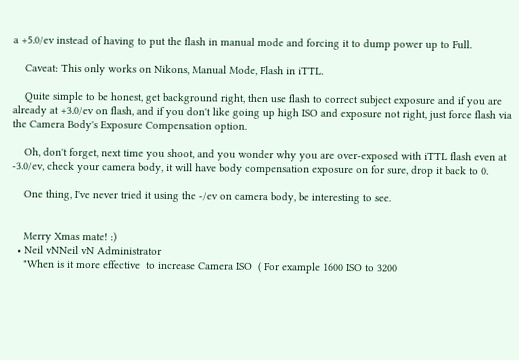a +5.0/ev instead of having to put the flash in manual mode and forcing it to dump power up to Full.

    Caveat: This only works on Nikons, Manual Mode, Flash in iTTL.

    Quite simple to be honest, get background right, then use flash to correct subject exposure and if you are already at +3.0/ev on flash, and if you don't like going up high ISO and exposure not right, just force flash via the Camera Body's Exposure Compensation option.

    Oh, don't forget, next time you shoot, and you wonder why you are over-exposed with iTTL flash even at -3.0/ev, check your camera body, it will have body compensation exposure on for sure, drop it back to 0.

    One thing, I've never tried it using the -/ev on camera body, be interesting to see.


    Merry Xmas mate! :)
  • Neil vNNeil vN Administrator
    "When is it more effective  to increase Camera ISO  ( For example 1600 ISO to 3200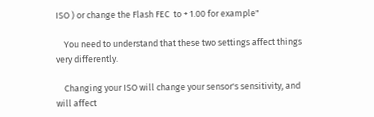ISO ) or change the Flash FEC  to + 1.00 for example"

    You need to understand that these two settings affect things very differently.

    Changing your ISO will change your sensor's sensitivity, and will affect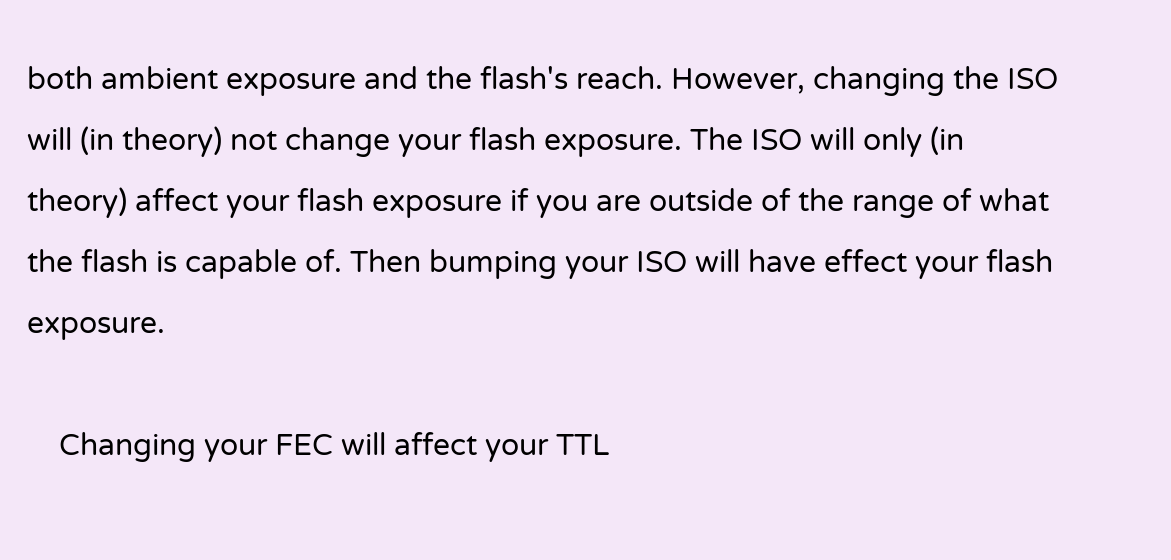both ambient exposure and the flash's reach. However, changing the ISO will (in theory) not change your flash exposure. The ISO will only (in theory) affect your flash exposure if you are outside of the range of what the flash is capable of. Then bumping your ISO will have effect your flash exposure.

    Changing your FEC will affect your TTL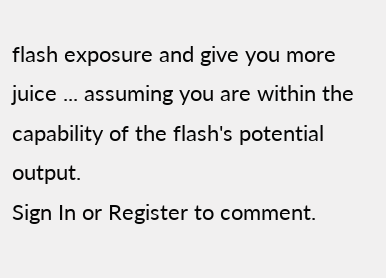flash exposure and give you more juice ... assuming you are within the capability of the flash's potential output.
Sign In or Register to comment.